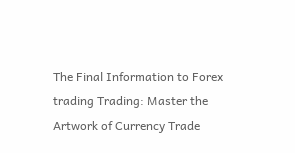The Final Information to Forex trading Trading: Master the Artwork of Currency Trade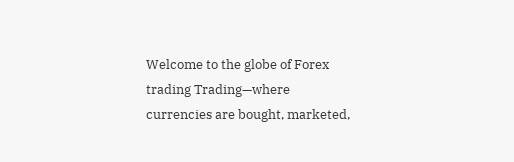Welcome to the globe of Forex trading Trading—where currencies are bought, marketed,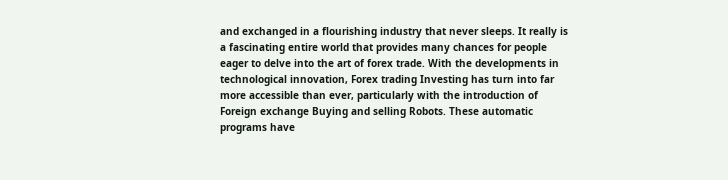and exchanged in a flourishing industry that never sleeps. It really is a fascinating entire world that provides many chances for people eager to delve into the art of forex trade. With the developments in technological innovation, Forex trading Investing has turn into far more accessible than ever, particularly with the introduction of Foreign exchange Buying and selling Robots. These automatic programs have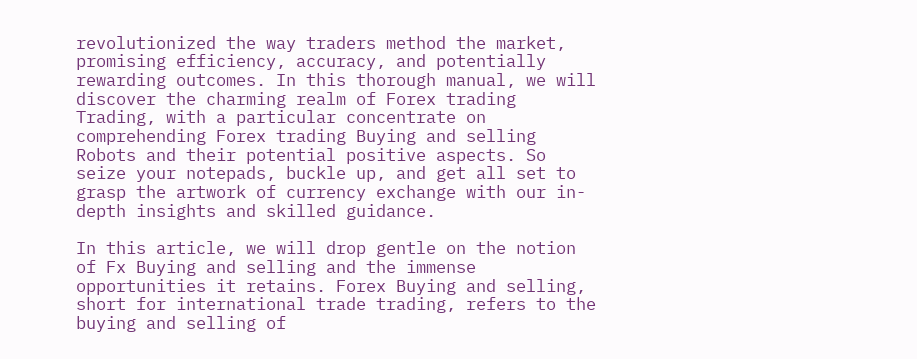revolutionized the way traders method the market, promising efficiency, accuracy, and potentially rewarding outcomes. In this thorough manual, we will discover the charming realm of Forex trading Trading, with a particular concentrate on comprehending Forex trading Buying and selling Robots and their potential positive aspects. So seize your notepads, buckle up, and get all set to grasp the artwork of currency exchange with our in-depth insights and skilled guidance.

In this article, we will drop gentle on the notion of Fx Buying and selling and the immense opportunities it retains. Forex Buying and selling, short for international trade trading, refers to the buying and selling of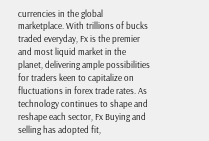currencies in the global marketplace. With trillions of bucks traded everyday, Fx is the premier and most liquid market in the planet, delivering ample possibilities for traders keen to capitalize on fluctuations in forex trade rates. As technology continues to shape and reshape each sector, Fx Buying and selling has adopted fit,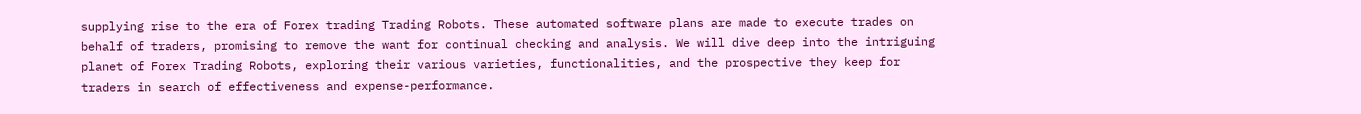supplying rise to the era of Forex trading Trading Robots. These automated software plans are made to execute trades on behalf of traders, promising to remove the want for continual checking and analysis. We will dive deep into the intriguing planet of Forex Trading Robots, exploring their various varieties, functionalities, and the prospective they keep for traders in search of effectiveness and expense-performance.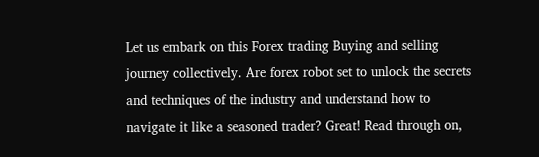Let us embark on this Forex trading Buying and selling journey collectively. Are forex robot set to unlock the secrets and techniques of the industry and understand how to navigate it like a seasoned trader? Great! Read through on,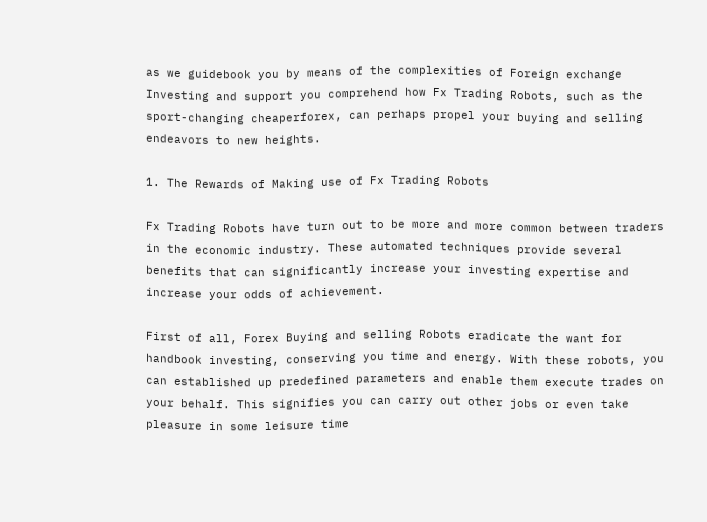as we guidebook you by means of the complexities of Foreign exchange Investing and support you comprehend how Fx Trading Robots, such as the sport-changing cheaperforex, can perhaps propel your buying and selling endeavors to new heights.

1. The Rewards of Making use of Fx Trading Robots

Fx Trading Robots have turn out to be more and more common between traders in the economic industry. These automated techniques provide several benefits that can significantly increase your investing expertise and increase your odds of achievement.

First of all, Forex Buying and selling Robots eradicate the want for handbook investing, conserving you time and energy. With these robots, you can established up predefined parameters and enable them execute trades on your behalf. This signifies you can carry out other jobs or even take pleasure in some leisure time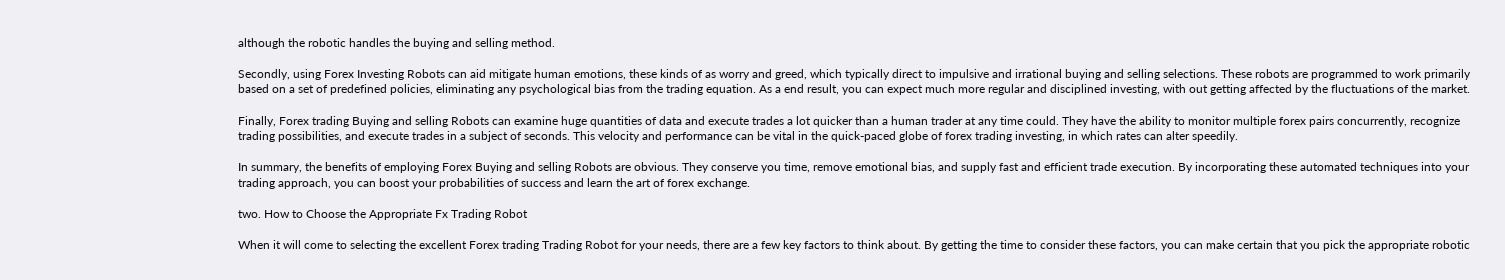although the robotic handles the buying and selling method.

Secondly, using Forex Investing Robots can aid mitigate human emotions, these kinds of as worry and greed, which typically direct to impulsive and irrational buying and selling selections. These robots are programmed to work primarily based on a set of predefined policies, eliminating any psychological bias from the trading equation. As a end result, you can expect much more regular and disciplined investing, with out getting affected by the fluctuations of the market.

Finally, Forex trading Buying and selling Robots can examine huge quantities of data and execute trades a lot quicker than a human trader at any time could. They have the ability to monitor multiple forex pairs concurrently, recognize trading possibilities, and execute trades in a subject of seconds. This velocity and performance can be vital in the quick-paced globe of forex trading investing, in which rates can alter speedily.

In summary, the benefits of employing Forex Buying and selling Robots are obvious. They conserve you time, remove emotional bias, and supply fast and efficient trade execution. By incorporating these automated techniques into your trading approach, you can boost your probabilities of success and learn the art of forex exchange.

two. How to Choose the Appropriate Fx Trading Robot

When it will come to selecting the excellent Forex trading Trading Robot for your needs, there are a few key factors to think about. By getting the time to consider these factors, you can make certain that you pick the appropriate robotic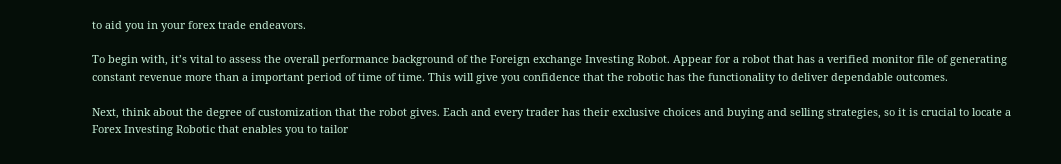to aid you in your forex trade endeavors.

To begin with, it’s vital to assess the overall performance background of the Foreign exchange Investing Robot. Appear for a robot that has a verified monitor file of generating constant revenue more than a important period of time of time. This will give you confidence that the robotic has the functionality to deliver dependable outcomes.

Next, think about the degree of customization that the robot gives. Each and every trader has their exclusive choices and buying and selling strategies, so it is crucial to locate a Forex Investing Robotic that enables you to tailor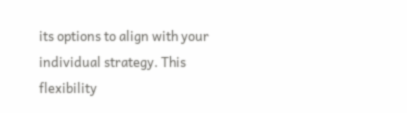its options to align with your individual strategy. This flexibility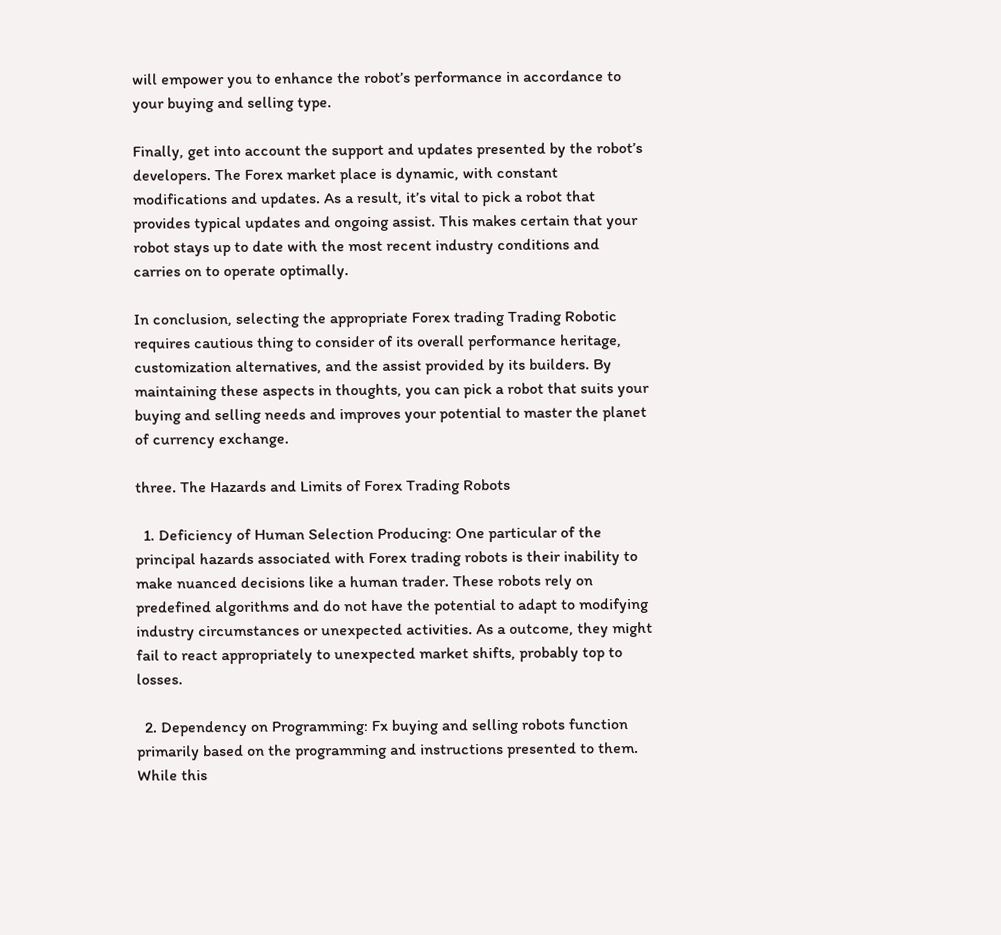will empower you to enhance the robot’s performance in accordance to your buying and selling type.

Finally, get into account the support and updates presented by the robot’s developers. The Forex market place is dynamic, with constant modifications and updates. As a result, it’s vital to pick a robot that provides typical updates and ongoing assist. This makes certain that your robot stays up to date with the most recent industry conditions and carries on to operate optimally.

In conclusion, selecting the appropriate Forex trading Trading Robotic requires cautious thing to consider of its overall performance heritage, customization alternatives, and the assist provided by its builders. By maintaining these aspects in thoughts, you can pick a robot that suits your buying and selling needs and improves your potential to master the planet of currency exchange.

three. The Hazards and Limits of Forex Trading Robots

  1. Deficiency of Human Selection Producing: One particular of the principal hazards associated with Forex trading robots is their inability to make nuanced decisions like a human trader. These robots rely on predefined algorithms and do not have the potential to adapt to modifying industry circumstances or unexpected activities. As a outcome, they might fail to react appropriately to unexpected market shifts, probably top to losses.

  2. Dependency on Programming: Fx buying and selling robots function primarily based on the programming and instructions presented to them. While this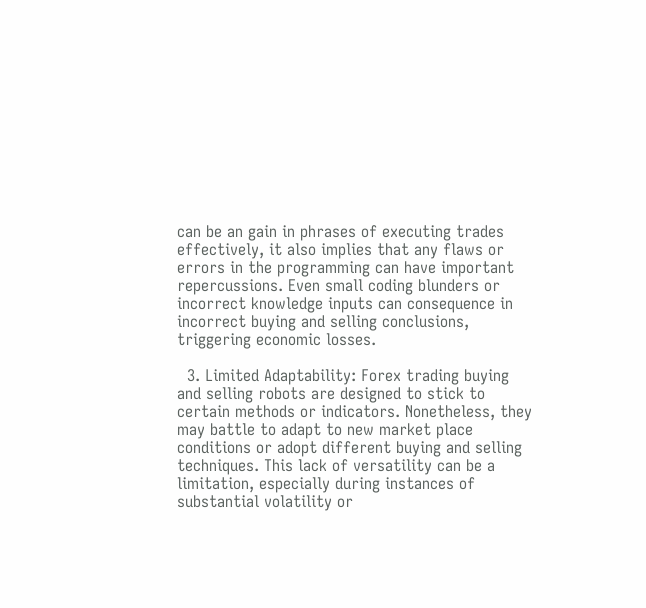can be an gain in phrases of executing trades effectively, it also implies that any flaws or errors in the programming can have important repercussions. Even small coding blunders or incorrect knowledge inputs can consequence in incorrect buying and selling conclusions, triggering economic losses.

  3. Limited Adaptability: Forex trading buying and selling robots are designed to stick to certain methods or indicators. Nonetheless, they may battle to adapt to new market place conditions or adopt different buying and selling techniques. This lack of versatility can be a limitation, especially during instances of substantial volatility or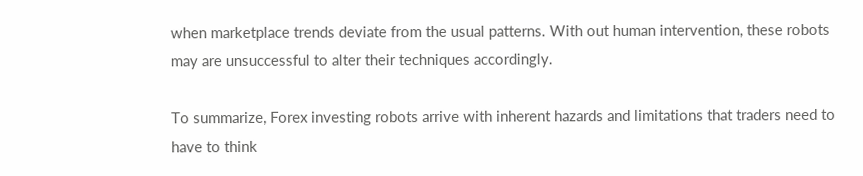when marketplace trends deviate from the usual patterns. With out human intervention, these robots may are unsuccessful to alter their techniques accordingly.

To summarize, Forex investing robots arrive with inherent hazards and limitations that traders need to have to think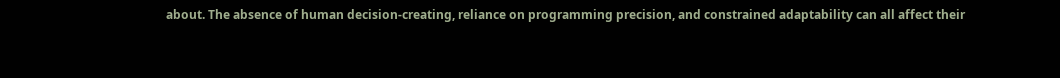about. The absence of human decision-creating, reliance on programming precision, and constrained adaptability can all affect their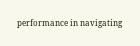performance in navigating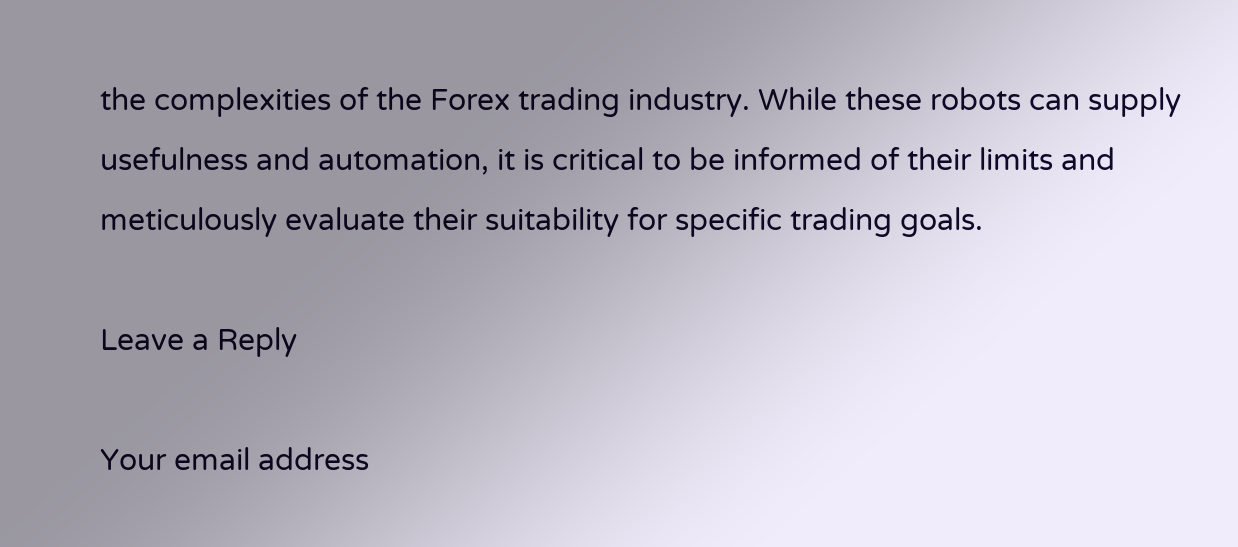the complexities of the Forex trading industry. While these robots can supply usefulness and automation, it is critical to be informed of their limits and meticulously evaluate their suitability for specific trading goals.

Leave a Reply

Your email address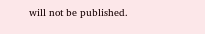will not be published.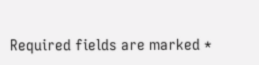Required fields are marked *